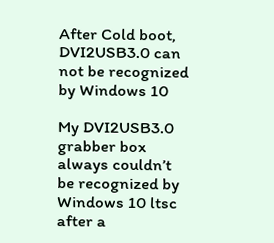After Cold boot, DVI2USB3.0 can not be recognized by Windows 10

My DVI2USB3.0 grabber box always couldn’t be recognized by Windows 10 ltsc after a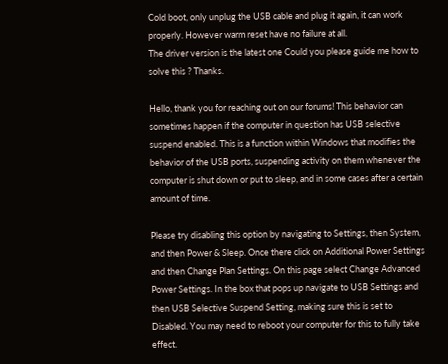Cold boot, only unplug the USB cable and plug it again, it can work properly. However warm reset have no failure at all.
The driver version is the latest one Could you please guide me how to solve this ? Thanks.

Hello, thank you for reaching out on our forums! This behavior can sometimes happen if the computer in question has USB selective suspend enabled. This is a function within Windows that modifies the behavior of the USB ports, suspending activity on them whenever the computer is shut down or put to sleep, and in some cases after a certain amount of time.

Please try disabling this option by navigating to Settings, then System, and then Power & Sleep. Once there click on Additional Power Settings and then Change Plan Settings. On this page select Change Advanced Power Settings. In the box that pops up navigate to USB Settings and then USB Selective Suspend Setting, making sure this is set to Disabled. You may need to reboot your computer for this to fully take effect.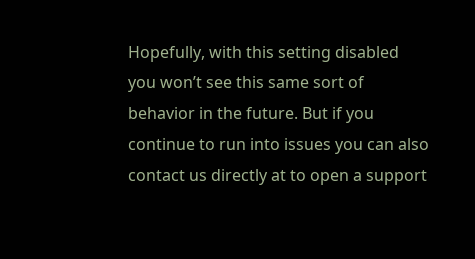Hopefully, with this setting disabled you won’t see this same sort of behavior in the future. But if you continue to run into issues you can also contact us directly at to open a support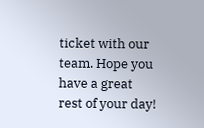ticket with our team. Hope you have a great rest of your day!